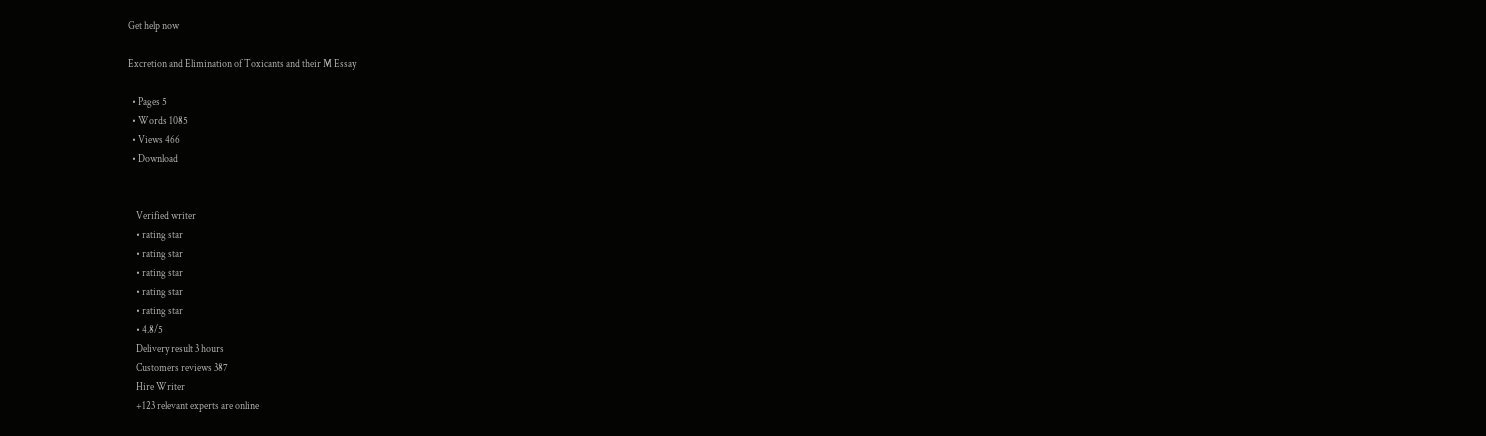Get help now

Excretion and Elimination of Toxicants and their M Essay

  • Pages 5
  • Words 1085
  • Views 466
  • Download


    Verified writer
    • rating star
    • rating star
    • rating star
    • rating star
    • rating star
    • 4.8/5
    Delivery result 3 hours
    Customers reviews 387
    Hire Writer
    +123 relevant experts are online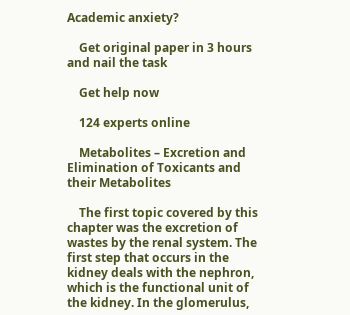Academic anxiety?

    Get original paper in 3 hours and nail the task

    Get help now

    124 experts online

    Metabolites – Excretion and Elimination of Toxicants and their Metabolites

    The first topic covered by this chapter was the excretion of wastes by the renal system. The first step that occurs in the kidney deals with the nephron, which is the functional unit of the kidney. In the glomerulus,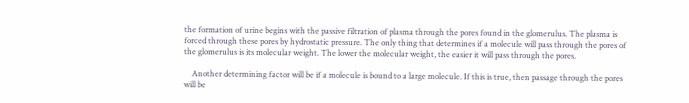the formation of urine begins with the passive filtration of plasma through the pores found in the glomerulus. The plasma is forced through these pores by hydrostatic pressure. The only thing that determines if a molecule will pass through the pores of the glomerulus is its molecular weight. The lower the molecular weight, the easier it will pass through the pores.

    Another determining factor will be if a molecule is bound to a large molecule. If this is true, then passage through the pores will be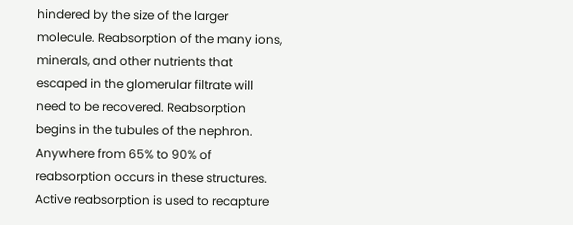hindered by the size of the larger molecule. Reabsorption of the many ions, minerals, and other nutrients that escaped in the glomerular filtrate will need to be recovered. Reabsorption begins in the tubules of the nephron. Anywhere from 65% to 90% of reabsorption occurs in these structures. Active reabsorption is used to recapture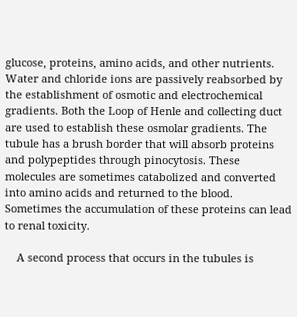glucose, proteins, amino acids, and other nutrients. Water and chloride ions are passively reabsorbed by the establishment of osmotic and electrochemical gradients. Both the Loop of Henle and collecting duct are used to establish these osmolar gradients. The tubule has a brush border that will absorb proteins and polypeptides through pinocytosis. These molecules are sometimes catabolized and converted into amino acids and returned to the blood. Sometimes the accumulation of these proteins can lead to renal toxicity.

    A second process that occurs in the tubules is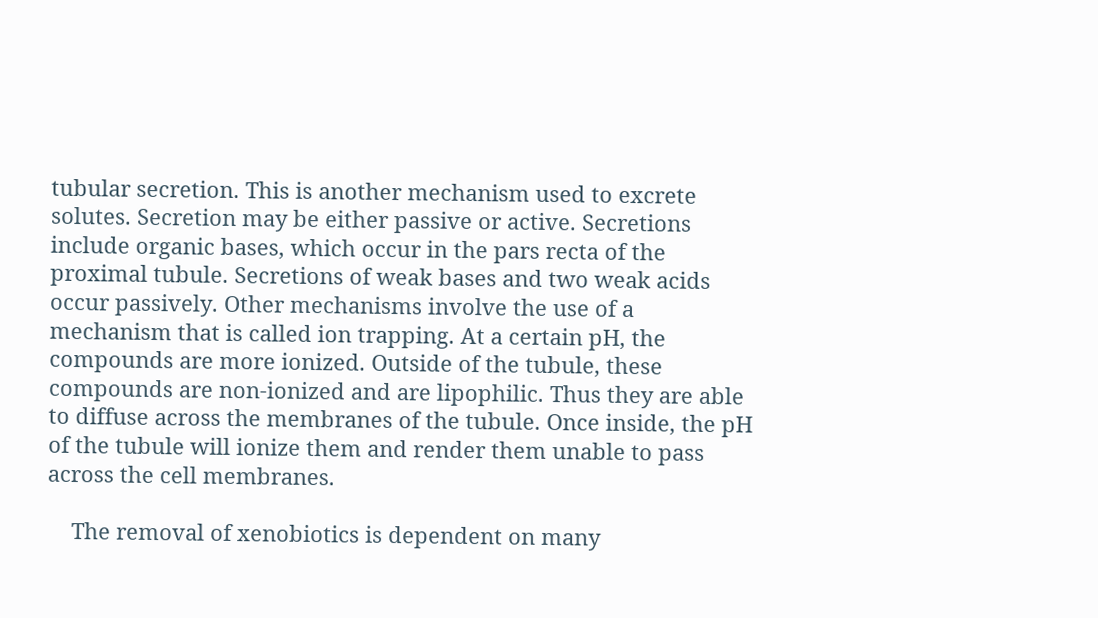tubular secretion. This is another mechanism used to excrete solutes. Secretion may be either passive or active. Secretions include organic bases, which occur in the pars recta of the proximal tubule. Secretions of weak bases and two weak acids occur passively. Other mechanisms involve the use of a mechanism that is called ion trapping. At a certain pH, the compounds are more ionized. Outside of the tubule, these compounds are non-ionized and are lipophilic. Thus they are able to diffuse across the membranes of the tubule. Once inside, the pH of the tubule will ionize them and render them unable to pass across the cell membranes.

    The removal of xenobiotics is dependent on many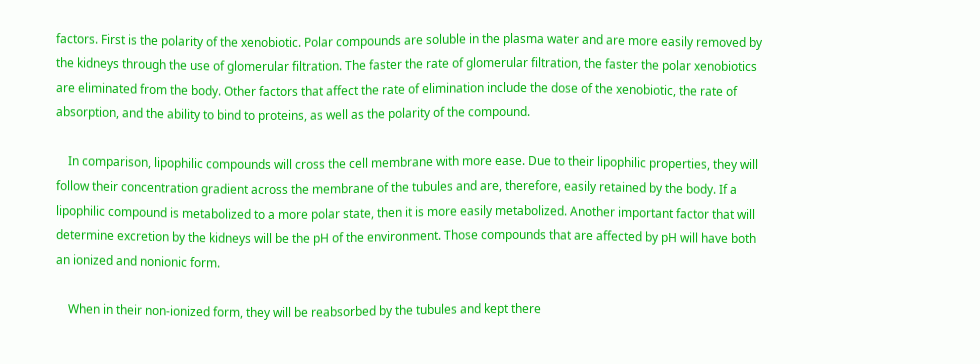factors. First is the polarity of the xenobiotic. Polar compounds are soluble in the plasma water and are more easily removed by the kidneys through the use of glomerular filtration. The faster the rate of glomerular filtration, the faster the polar xenobiotics are eliminated from the body. Other factors that affect the rate of elimination include the dose of the xenobiotic, the rate of absorption, and the ability to bind to proteins, as well as the polarity of the compound.

    In comparison, lipophilic compounds will cross the cell membrane with more ease. Due to their lipophilic properties, they will follow their concentration gradient across the membrane of the tubules and are, therefore, easily retained by the body. If a lipophilic compound is metabolized to a more polar state, then it is more easily metabolized. Another important factor that will determine excretion by the kidneys will be the pH of the environment. Those compounds that are affected by pH will have both an ionized and nonionic form.

    When in their non-ionized form, they will be reabsorbed by the tubules and kept there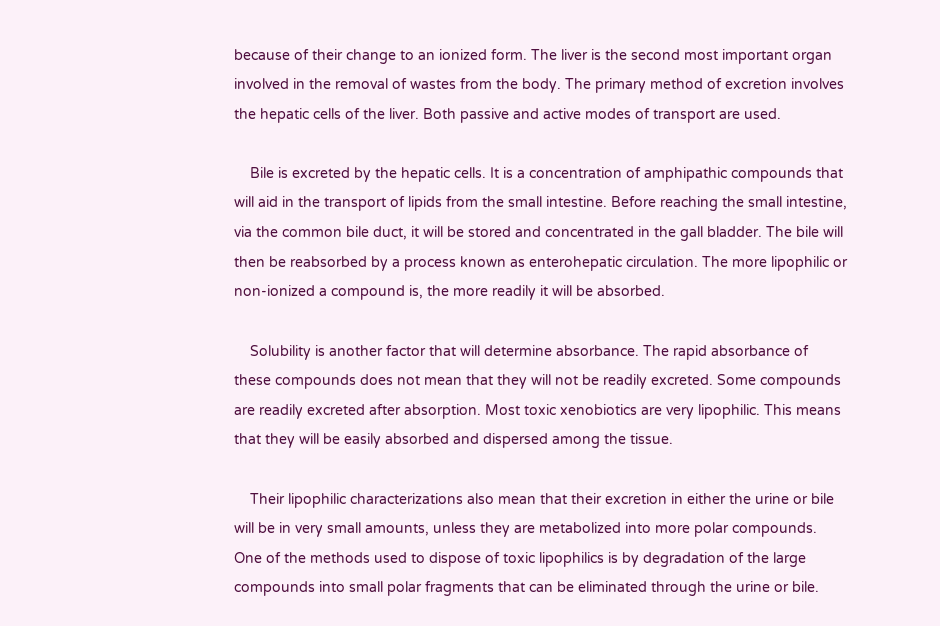because of their change to an ionized form. The liver is the second most important organ involved in the removal of wastes from the body. The primary method of excretion involves the hepatic cells of the liver. Both passive and active modes of transport are used.

    Bile is excreted by the hepatic cells. It is a concentration of amphipathic compounds that will aid in the transport of lipids from the small intestine. Before reaching the small intestine, via the common bile duct, it will be stored and concentrated in the gall bladder. The bile will then be reabsorbed by a process known as enterohepatic circulation. The more lipophilic or non-ionized a compound is, the more readily it will be absorbed.

    Solubility is another factor that will determine absorbance. The rapid absorbance of these compounds does not mean that they will not be readily excreted. Some compounds are readily excreted after absorption. Most toxic xenobiotics are very lipophilic. This means that they will be easily absorbed and dispersed among the tissue.

    Their lipophilic characterizations also mean that their excretion in either the urine or bile will be in very small amounts, unless they are metabolized into more polar compounds. One of the methods used to dispose of toxic lipophilics is by degradation of the large compounds into small polar fragments that can be eliminated through the urine or bile.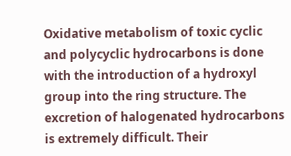Oxidative metabolism of toxic cyclic and polycyclic hydrocarbons is done with the introduction of a hydroxyl group into the ring structure. The excretion of halogenated hydrocarbons is extremely difficult. Their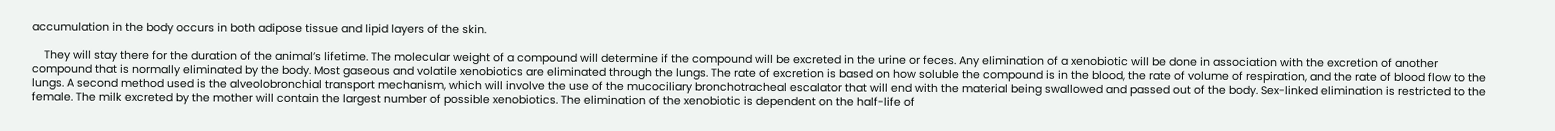accumulation in the body occurs in both adipose tissue and lipid layers of the skin.

    They will stay there for the duration of the animal’s lifetime. The molecular weight of a compound will determine if the compound will be excreted in the urine or feces. Any elimination of a xenobiotic will be done in association with the excretion of another compound that is normally eliminated by the body. Most gaseous and volatile xenobiotics are eliminated through the lungs. The rate of excretion is based on how soluble the compound is in the blood, the rate of volume of respiration, and the rate of blood flow to the lungs. A second method used is the alveolobronchial transport mechanism, which will involve the use of the mucociliary bronchotracheal escalator that will end with the material being swallowed and passed out of the body. Sex-linked elimination is restricted to the female. The milk excreted by the mother will contain the largest number of possible xenobiotics. The elimination of the xenobiotic is dependent on the half-life of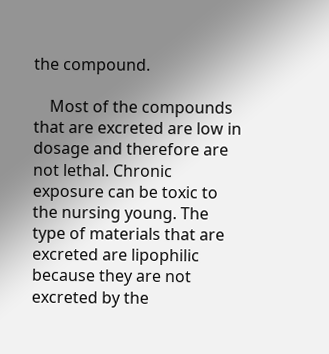the compound.

    Most of the compounds that are excreted are low in dosage and therefore are not lethal. Chronic exposure can be toxic to the nursing young. The type of materials that are excreted are lipophilic because they are not excreted by the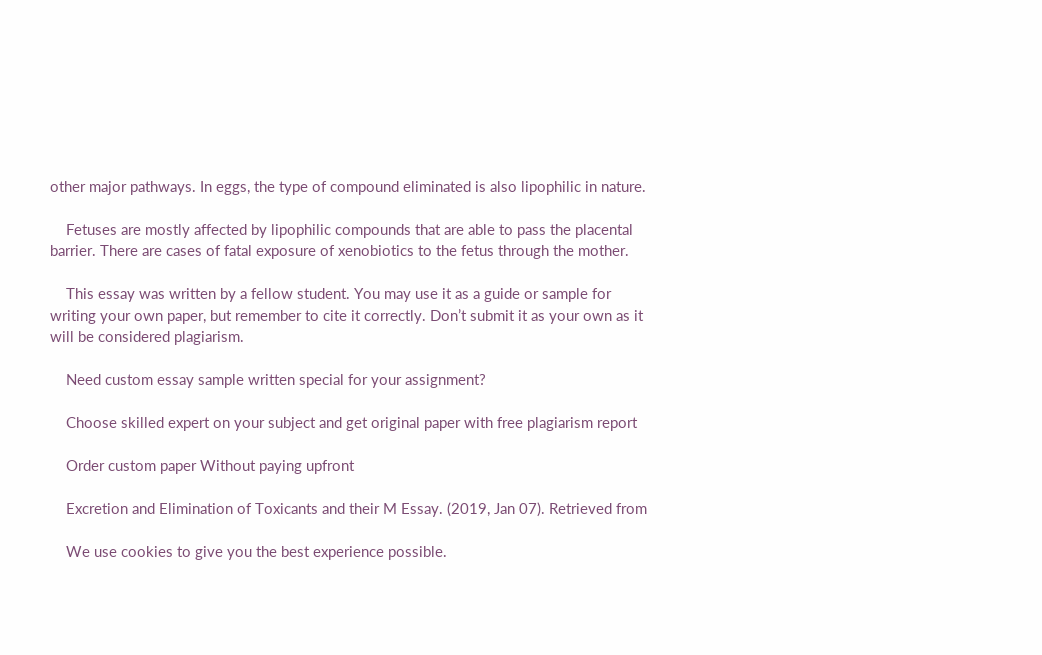other major pathways. In eggs, the type of compound eliminated is also lipophilic in nature.

    Fetuses are mostly affected by lipophilic compounds that are able to pass the placental barrier. There are cases of fatal exposure of xenobiotics to the fetus through the mother.

    This essay was written by a fellow student. You may use it as a guide or sample for writing your own paper, but remember to cite it correctly. Don’t submit it as your own as it will be considered plagiarism.

    Need custom essay sample written special for your assignment?

    Choose skilled expert on your subject and get original paper with free plagiarism report

    Order custom paper Without paying upfront

    Excretion and Elimination of Toxicants and their M Essay. (2019, Jan 07). Retrieved from

    We use cookies to give you the best experience possible.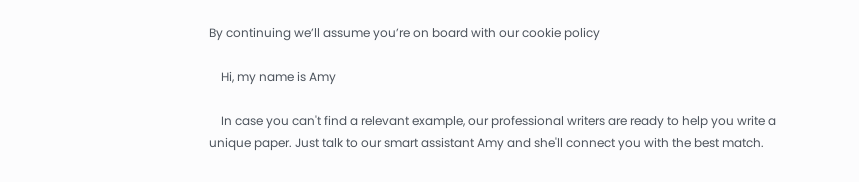By continuing we’ll assume you’re on board with our cookie policy

    Hi, my name is Amy

    In case you can't find a relevant example, our professional writers are ready to help you write a unique paper. Just talk to our smart assistant Amy and she'll connect you with the best match.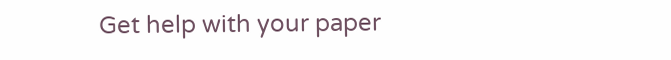Get help with your paper